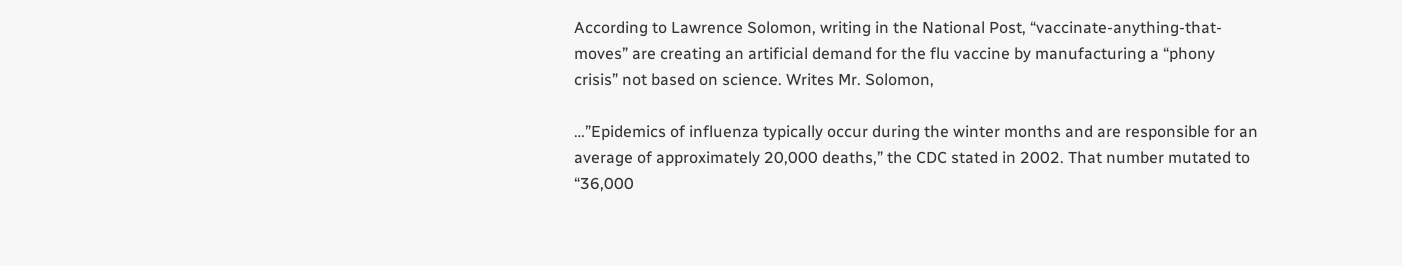According to Lawrence Solomon, writing in the National Post, “vaccinate-anything-that-moves” are creating an artificial demand for the flu vaccine by manufacturing a “phony crisis” not based on science. Writes Mr. Solomon,

…”Epidemics of influenza typically occur during the winter months and are responsible for an average of approximately 20,000 deaths,” the CDC stated in 2002. That number mutated to “36,000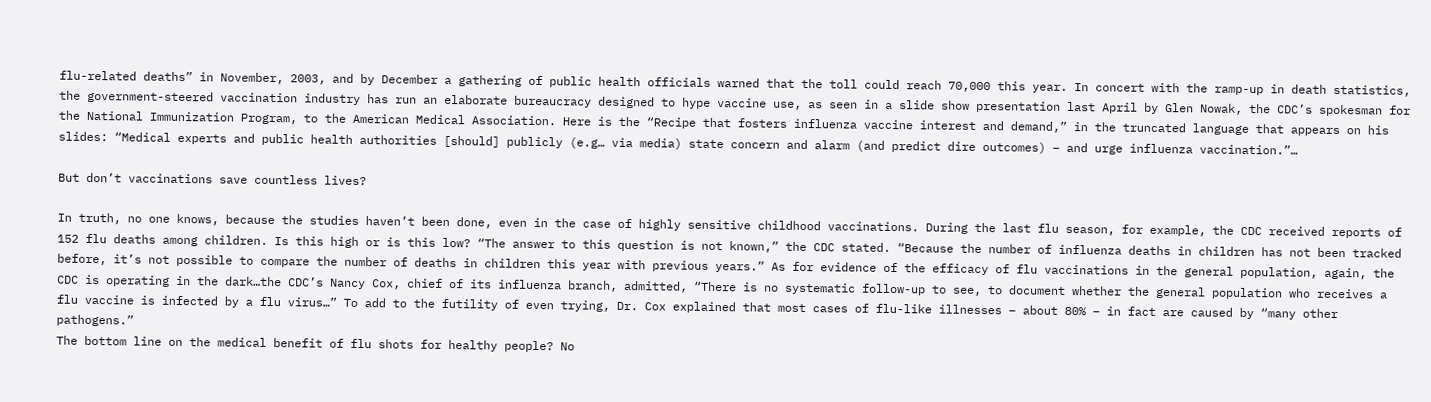flu-related deaths” in November, 2003, and by December a gathering of public health officials warned that the toll could reach 70,000 this year. In concert with the ramp-up in death statistics, the government-steered vaccination industry has run an elaborate bureaucracy designed to hype vaccine use, as seen in a slide show presentation last April by Glen Nowak, the CDC’s spokesman for the National Immunization Program, to the American Medical Association. Here is the “Recipe that fosters influenza vaccine interest and demand,” in the truncated language that appears on his slides: “Medical experts and public health authorities [should] publicly (e.g… via media) state concern and alarm (and predict dire outcomes) – and urge influenza vaccination.”…

But don’t vaccinations save countless lives?

In truth, no one knows, because the studies haven’t been done, even in the case of highly sensitive childhood vaccinations. During the last flu season, for example, the CDC received reports of 152 flu deaths among children. Is this high or is this low? “The answer to this question is not known,” the CDC stated. “Because the number of influenza deaths in children has not been tracked before, it’s not possible to compare the number of deaths in children this year with previous years.” As for evidence of the efficacy of flu vaccinations in the general population, again, the CDC is operating in the dark…the CDC’s Nancy Cox, chief of its influenza branch, admitted, “There is no systematic follow-up to see, to document whether the general population who receives a flu vaccine is infected by a flu virus…” To add to the futility of even trying, Dr. Cox explained that most cases of flu-like illnesses – about 80% – in fact are caused by “many other pathogens.”
The bottom line on the medical benefit of flu shots for healthy people? No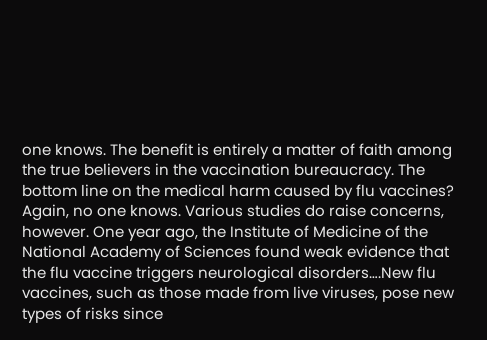one knows. The benefit is entirely a matter of faith among the true believers in the vaccination bureaucracy. The bottom line on the medical harm caused by flu vaccines? Again, no one knows. Various studies do raise concerns, however. One year ago, the Institute of Medicine of the National Academy of Sciences found weak evidence that the flu vaccine triggers neurological disorders….New flu vaccines, such as those made from live viruses, pose new types of risks since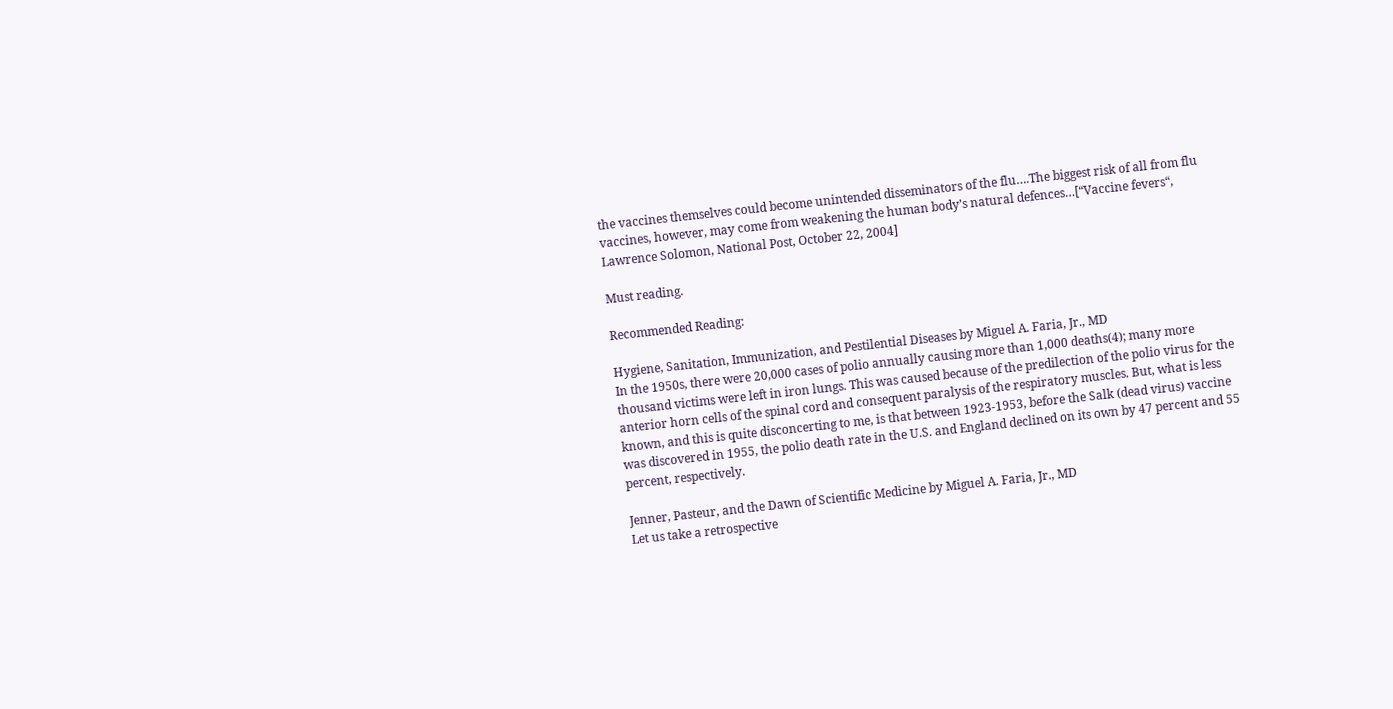the vaccines themselves could become unintended disseminators of the flu….The biggest risk of all from flu vaccines, however, may come from weakening the human body’s natural defences…[“Vaccine fevers“, Lawrence Solomon, National Post, October 22, 2004]

Must reading.

Recommended Reading:

Hygiene, Sanitation, Immunization, and Pestilential Diseases by Miguel A. Faria, Jr., MD
In the 1950s, there were 20,000 cases of polio annually causing more than 1,000 deaths(4); many more thousand victims were left in iron lungs. This was caused because of the predilection of the polio virus for the anterior horn cells of the spinal cord and consequent paralysis of the respiratory muscles. But, what is less known, and this is quite disconcerting to me, is that between 1923-1953, before the Salk (dead virus) vaccine was discovered in 1955, the polio death rate in the U.S. and England declined on its own by 47 percent and 55 percent, respectively.

Jenner, Pasteur, and the Dawn of Scientific Medicine by Miguel A. Faria, Jr., MD
Let us take a retrospective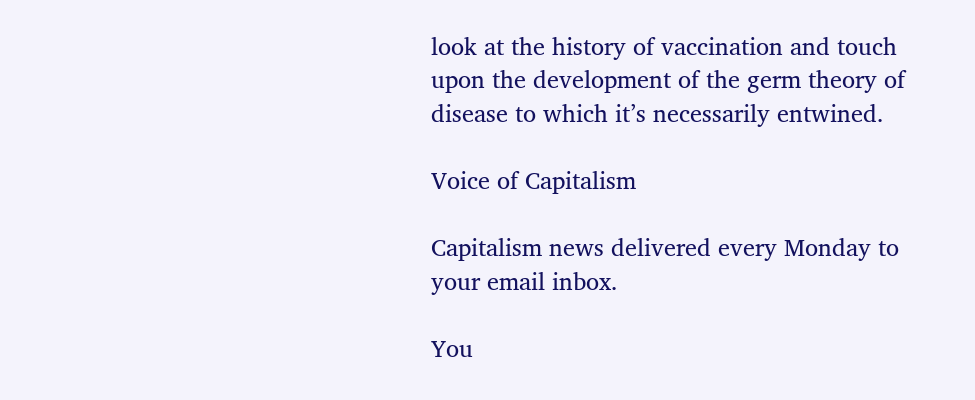look at the history of vaccination and touch upon the development of the germ theory of disease to which it’s necessarily entwined.

Voice of Capitalism

Capitalism news delivered every Monday to your email inbox.

You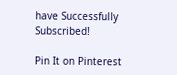have Successfully Subscribed!

Pin It on Pinterest